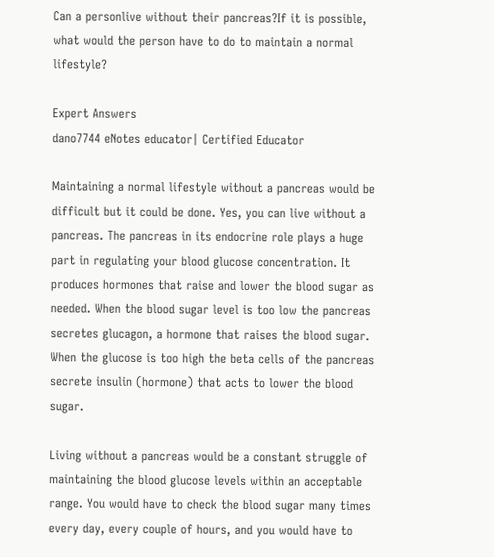Can a personlive without their pancreas?If it is possible, what would the person have to do to maintain a normal lifestyle?

Expert Answers
dano7744 eNotes educator| Certified Educator

Maintaining a normal lifestyle without a pancreas would be difficult but it could be done. Yes, you can live without a pancreas. The pancreas in its endocrine role plays a huge part in regulating your blood glucose concentration. It produces hormones that raise and lower the blood sugar as needed. When the blood sugar level is too low the pancreas secretes glucagon, a hormone that raises the blood sugar. When the glucose is too high the beta cells of the pancreas secrete insulin (hormone) that acts to lower the blood sugar.

Living without a pancreas would be a constant struggle of maintaining the blood glucose levels within an acceptable range. You would have to check the blood sugar many times every day, every couple of hours, and you would have to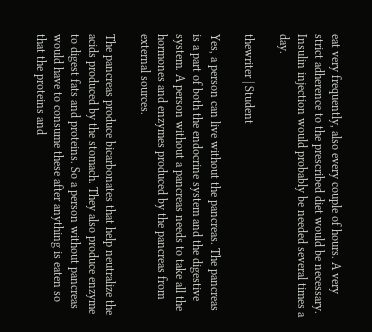eat very frequently, also every couple of hours. A very strict adherence to the prescribed diet would be necessary. Insulin injection would probably be needed several times a day.

thewriter | Student

Yes, a person can live without the pancreas. The pancreas is a part of both the endocrine system and the digestive system. A person without a pancreas needs to take all the hormones and enzymes produced by the pancreas from external sources.

The pancreas produce bicarbonates that help neutralize the acids produced by the stomach. They also produce enzyme to digest fats and proteins. So a person without pancreas would have to consume these after anything is eaten so that the proteins and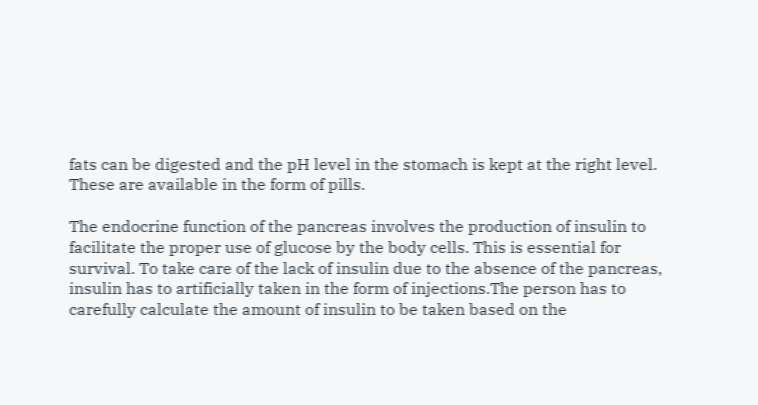fats can be digested and the pH level in the stomach is kept at the right level. These are available in the form of pills.

The endocrine function of the pancreas involves the production of insulin to facilitate the proper use of glucose by the body cells. This is essential for survival. To take care of the lack of insulin due to the absence of the pancreas, insulin has to artificially taken in the form of injections.The person has to carefully calculate the amount of insulin to be taken based on the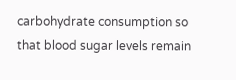carbohydrate consumption so that blood sugar levels remain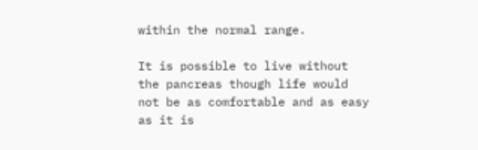within the normal range.

It is possible to live without the pancreas though life would not be as comfortable and as easy as it is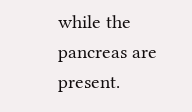while the pancreas are present.